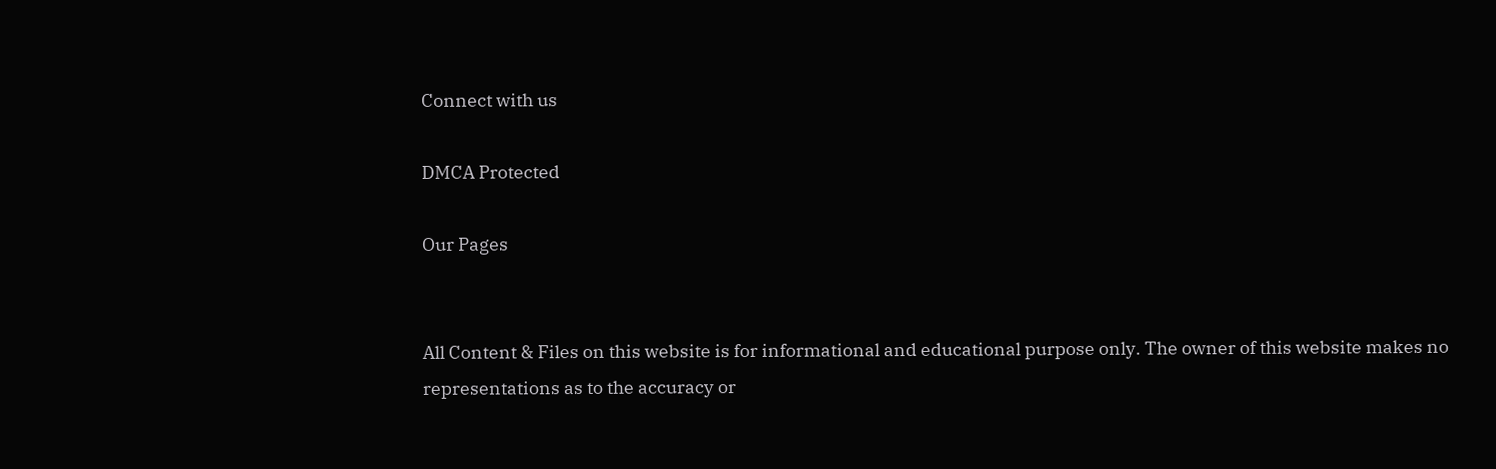Connect with us

DMCA Protected

Our Pages


All Content & Files on this website is for informational and educational purpose only. The owner of this website makes no representations as to the accuracy or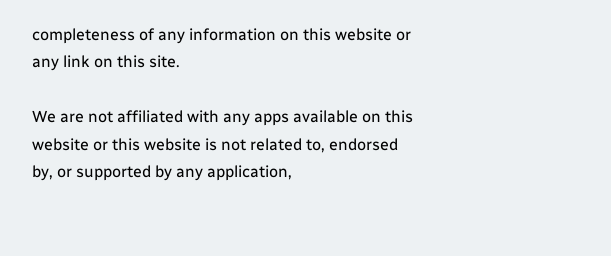completeness of any information on this website or any link on this site.

We are not affiliated with any apps available on this website or this website is not related to, endorsed by, or supported by any application,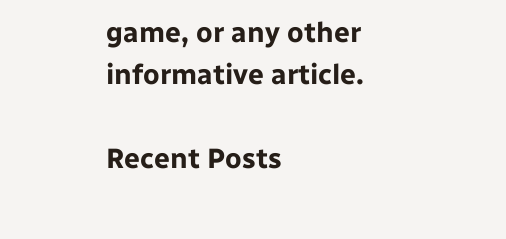game, or any other informative article.

Recent Posts